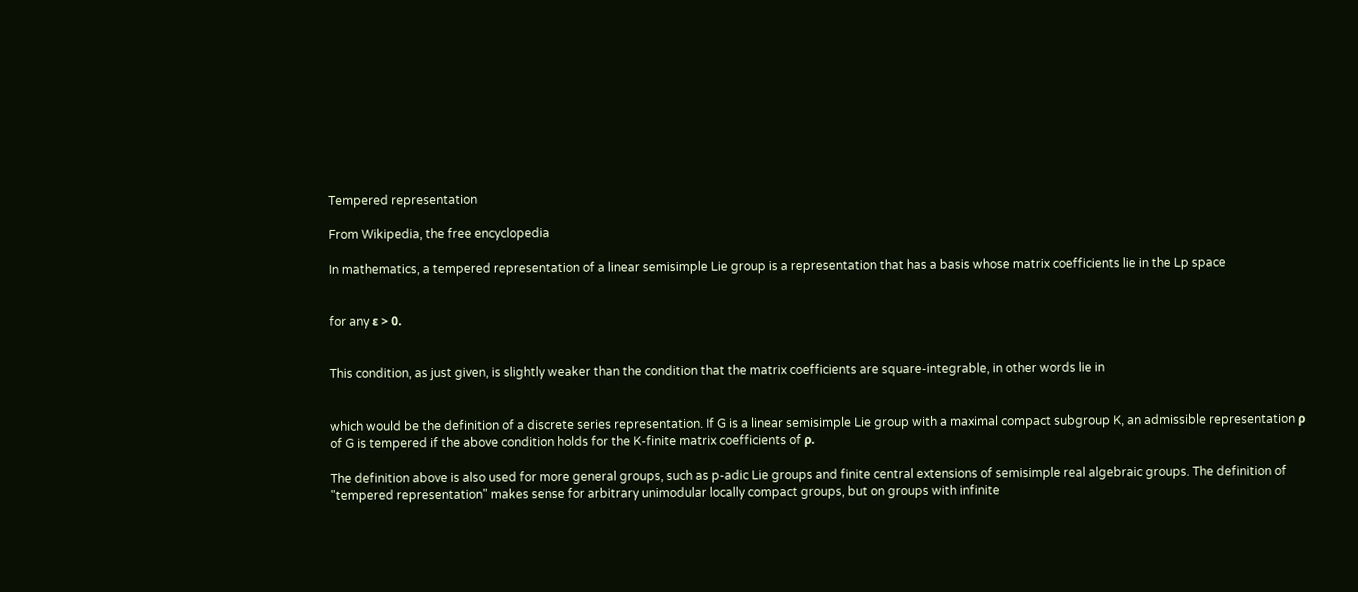Tempered representation

From Wikipedia, the free encyclopedia

In mathematics, a tempered representation of a linear semisimple Lie group is a representation that has a basis whose matrix coefficients lie in the Lp space


for any ε > 0.


This condition, as just given, is slightly weaker than the condition that the matrix coefficients are square-integrable, in other words lie in


which would be the definition of a discrete series representation. If G is a linear semisimple Lie group with a maximal compact subgroup K, an admissible representation ρ of G is tempered if the above condition holds for the K-finite matrix coefficients of ρ.

The definition above is also used for more general groups, such as p-adic Lie groups and finite central extensions of semisimple real algebraic groups. The definition of "tempered representation" makes sense for arbitrary unimodular locally compact groups, but on groups with infinite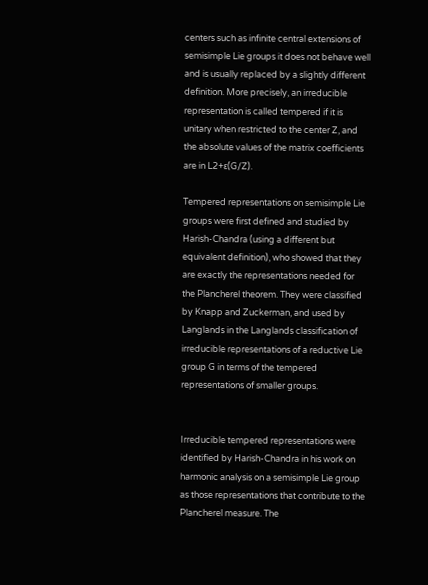centers such as infinite central extensions of semisimple Lie groups it does not behave well and is usually replaced by a slightly different definition. More precisely, an irreducible representation is called tempered if it is unitary when restricted to the center Z, and the absolute values of the matrix coefficients are in L2+ε(G/Z).

Tempered representations on semisimple Lie groups were first defined and studied by Harish-Chandra (using a different but equivalent definition), who showed that they are exactly the representations needed for the Plancherel theorem. They were classified by Knapp and Zuckerman, and used by Langlands in the Langlands classification of irreducible representations of a reductive Lie group G in terms of the tempered representations of smaller groups.


Irreducible tempered representations were identified by Harish-Chandra in his work on harmonic analysis on a semisimple Lie group as those representations that contribute to the Plancherel measure. The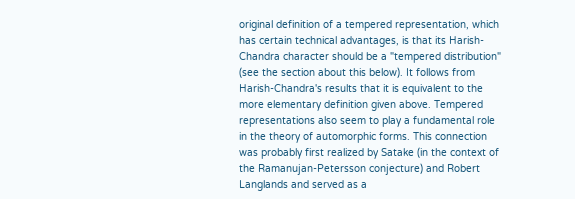original definition of a tempered representation, which has certain technical advantages, is that its Harish-Chandra character should be a "tempered distribution" (see the section about this below). It follows from Harish-Chandra's results that it is equivalent to the more elementary definition given above. Tempered representations also seem to play a fundamental role in the theory of automorphic forms. This connection was probably first realized by Satake (in the context of the Ramanujan-Petersson conjecture) and Robert Langlands and served as a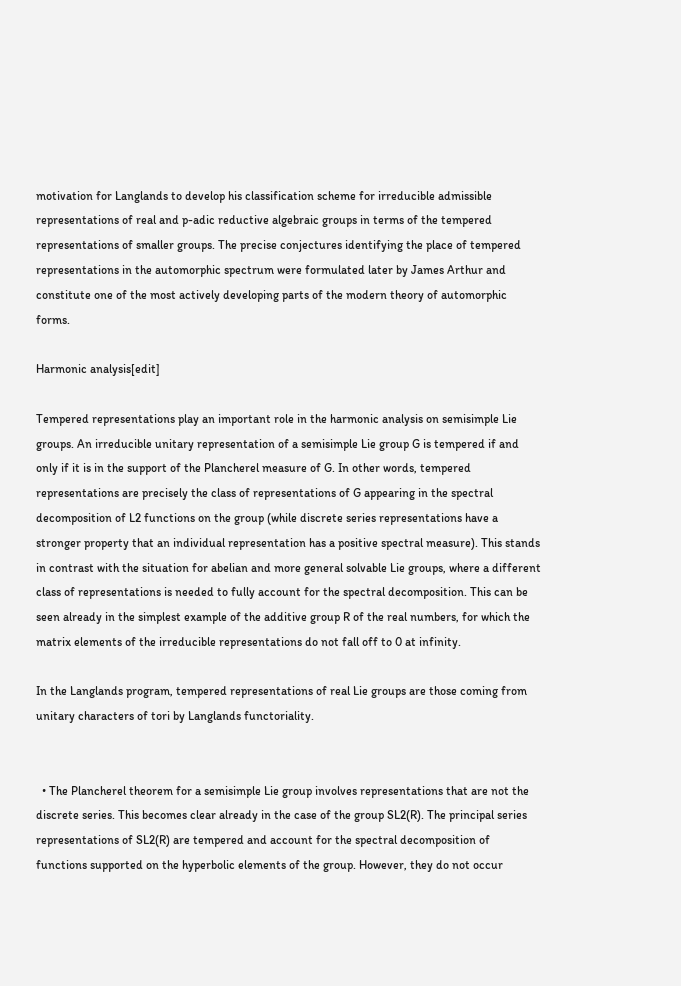motivation for Langlands to develop his classification scheme for irreducible admissible representations of real and p-adic reductive algebraic groups in terms of the tempered representations of smaller groups. The precise conjectures identifying the place of tempered representations in the automorphic spectrum were formulated later by James Arthur and constitute one of the most actively developing parts of the modern theory of automorphic forms.

Harmonic analysis[edit]

Tempered representations play an important role in the harmonic analysis on semisimple Lie groups. An irreducible unitary representation of a semisimple Lie group G is tempered if and only if it is in the support of the Plancherel measure of G. In other words, tempered representations are precisely the class of representations of G appearing in the spectral decomposition of L2 functions on the group (while discrete series representations have a stronger property that an individual representation has a positive spectral measure). This stands in contrast with the situation for abelian and more general solvable Lie groups, where a different class of representations is needed to fully account for the spectral decomposition. This can be seen already in the simplest example of the additive group R of the real numbers, for which the matrix elements of the irreducible representations do not fall off to 0 at infinity.

In the Langlands program, tempered representations of real Lie groups are those coming from unitary characters of tori by Langlands functoriality.


  • The Plancherel theorem for a semisimple Lie group involves representations that are not the discrete series. This becomes clear already in the case of the group SL2(R). The principal series representations of SL2(R) are tempered and account for the spectral decomposition of functions supported on the hyperbolic elements of the group. However, they do not occur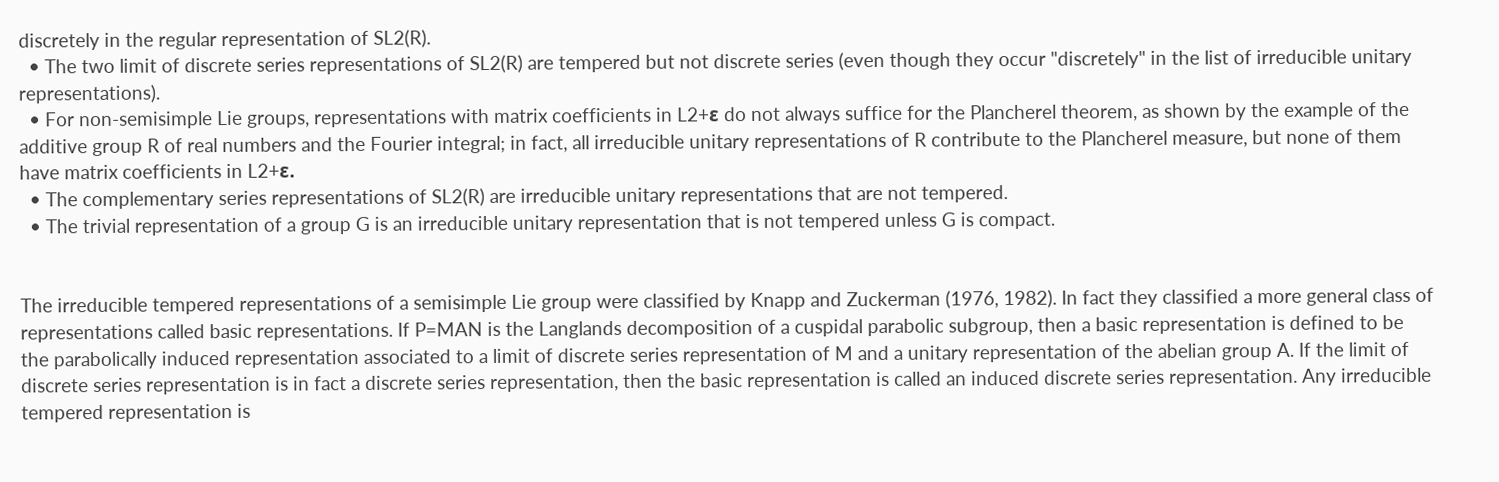discretely in the regular representation of SL2(R).
  • The two limit of discrete series representations of SL2(R) are tempered but not discrete series (even though they occur "discretely" in the list of irreducible unitary representations).
  • For non-semisimple Lie groups, representations with matrix coefficients in L2+ε do not always suffice for the Plancherel theorem, as shown by the example of the additive group R of real numbers and the Fourier integral; in fact, all irreducible unitary representations of R contribute to the Plancherel measure, but none of them have matrix coefficients in L2+ε.
  • The complementary series representations of SL2(R) are irreducible unitary representations that are not tempered.
  • The trivial representation of a group G is an irreducible unitary representation that is not tempered unless G is compact.


The irreducible tempered representations of a semisimple Lie group were classified by Knapp and Zuckerman (1976, 1982). In fact they classified a more general class of representations called basic representations. If P=MAN is the Langlands decomposition of a cuspidal parabolic subgroup, then a basic representation is defined to be the parabolically induced representation associated to a limit of discrete series representation of M and a unitary representation of the abelian group A. If the limit of discrete series representation is in fact a discrete series representation, then the basic representation is called an induced discrete series representation. Any irreducible tempered representation is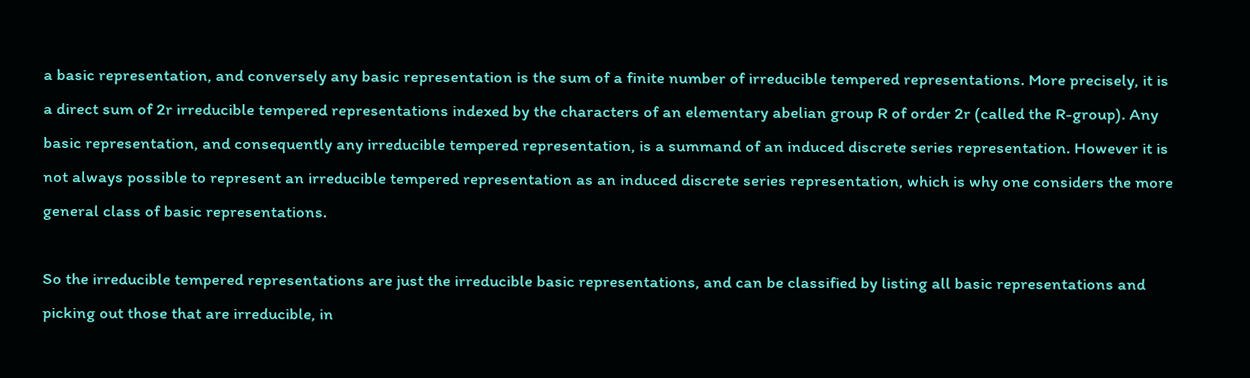a basic representation, and conversely any basic representation is the sum of a finite number of irreducible tempered representations. More precisely, it is a direct sum of 2r irreducible tempered representations indexed by the characters of an elementary abelian group R of order 2r (called the R-group). Any basic representation, and consequently any irreducible tempered representation, is a summand of an induced discrete series representation. However it is not always possible to represent an irreducible tempered representation as an induced discrete series representation, which is why one considers the more general class of basic representations.

So the irreducible tempered representations are just the irreducible basic representations, and can be classified by listing all basic representations and picking out those that are irreducible, in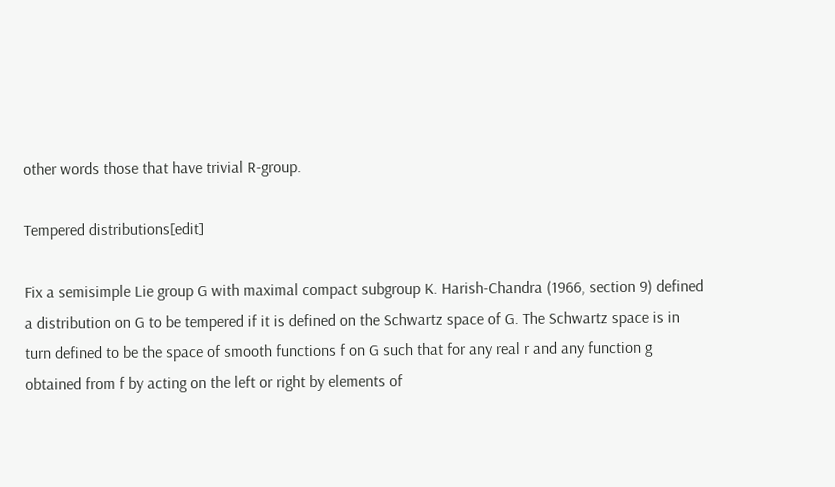other words those that have trivial R-group.

Tempered distributions[edit]

Fix a semisimple Lie group G with maximal compact subgroup K. Harish-Chandra (1966, section 9) defined a distribution on G to be tempered if it is defined on the Schwartz space of G. The Schwartz space is in turn defined to be the space of smooth functions f on G such that for any real r and any function g obtained from f by acting on the left or right by elements of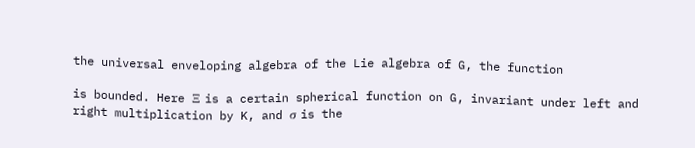the universal enveloping algebra of the Lie algebra of G, the function

is bounded. Here Ξ is a certain spherical function on G, invariant under left and right multiplication by K, and σ is the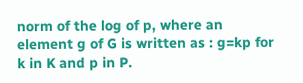norm of the log of p, where an element g of G is written as : g=kp for k in K and p in P.